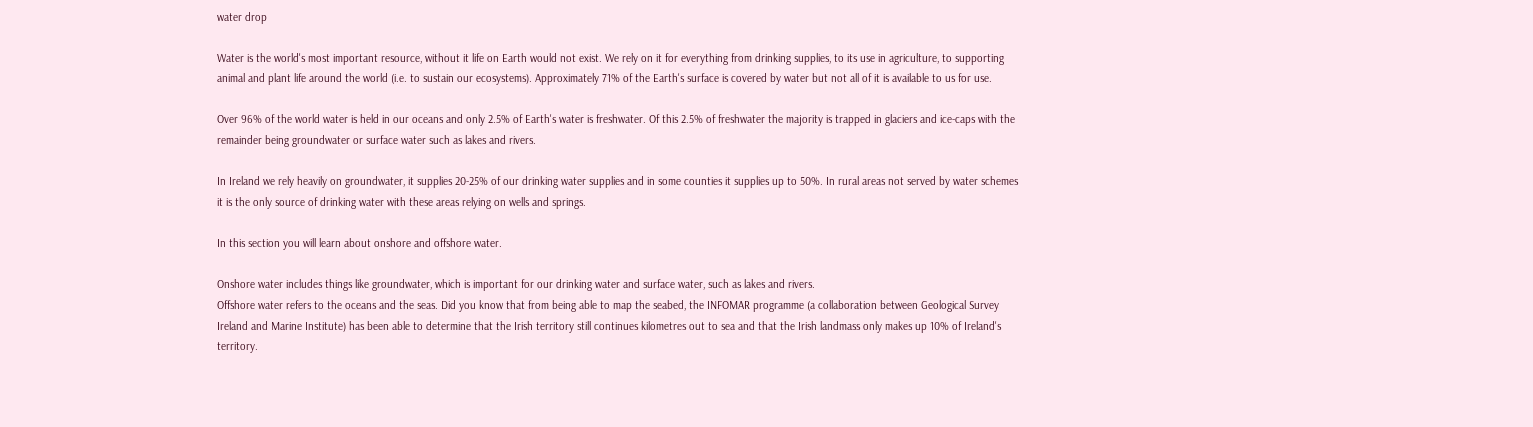water drop

Water is the world's most important resource, without it life on Earth would not exist. We rely on it for everything from drinking supplies, to its use in agriculture, to supporting animal and plant life around the world (i.e. to sustain our ecosystems). Approximately 71% of the Earth's surface is covered by water but not all of it is available to us for use.

Over 96% of the world water is held in our oceans and only 2.5% of Earth's water is freshwater. Of this 2.5% of freshwater the majority is trapped in glaciers and ice-caps with the remainder being groundwater or surface water such as lakes and rivers.

In Ireland we rely heavily on groundwater, it supplies 20-25% of our drinking water supplies and in some counties it supplies up to 50%. In rural areas not served by water schemes it is the only source of drinking water with these areas relying on wells and springs.

In this section you will learn about onshore and offshore water.

Onshore water includes things like groundwater, which is important for our drinking water and surface water, such as lakes and rivers.
Offshore water refers to the oceans and the seas. Did you know that from being able to map the seabed, the INFOMAR programme (a collaboration between Geological Survey Ireland and Marine Institute) has been able to determine that the Irish territory still continues kilometres out to sea and that the Irish landmass only makes up 10% of Ireland's territory.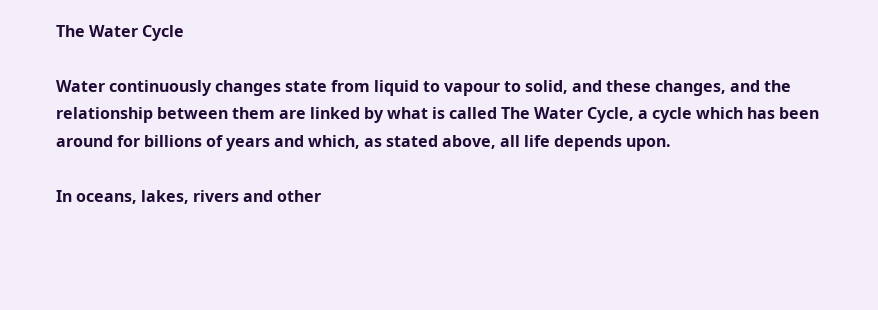The Water Cycle

Water continuously changes state from liquid to vapour to solid, and these changes, and the relationship between them are linked by what is called The Water Cycle, a cycle which has been around for billions of years and which, as stated above, all life depends upon.

In oceans, lakes, rivers and other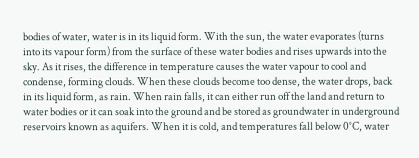bodies of water, water is in its liquid form. With the sun, the water evaporates (turns into its vapour form) from the surface of these water bodies and rises upwards into the sky. As it rises, the difference in temperature causes the water vapour to cool and condense, forming clouds. When these clouds become too dense, the water drops, back in its liquid form, as rain. When rain falls, it can either run off the land and return to water bodies or it can soak into the ground and be stored as groundwater in underground reservoirs known as aquifers. When it is cold, and temperatures fall below 0°C, water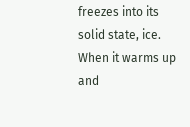freezes into its solid state, ice. When it warms up and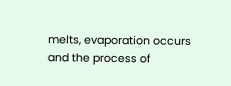melts, evaporation occurs and the process of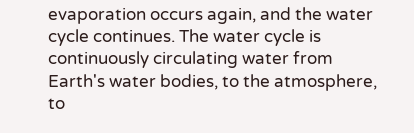evaporation occurs again, and the water cycle continues. The water cycle is continuously circulating water from Earth's water bodies, to the atmosphere, to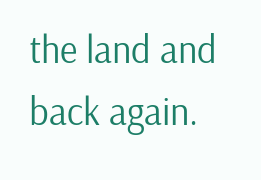the land and back again.